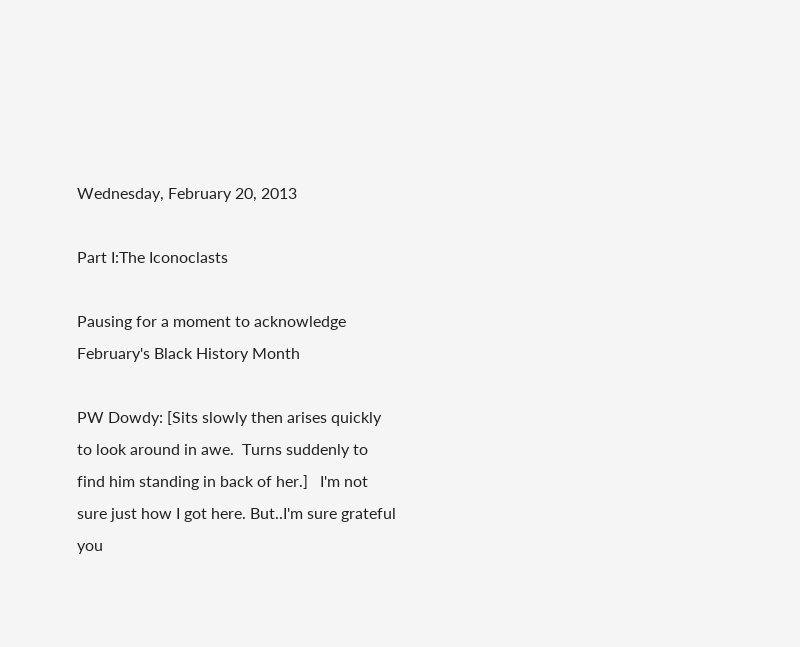Wednesday, February 20, 2013

Part I:The Iconoclasts

Pausing for a moment to acknowledge February's Black History Month

PW Dowdy: [Sits slowly then arises quickly to look around in awe.  Turns suddenly to find him standing in back of her.]   I'm not sure just how I got here. But..I'm sure grateful you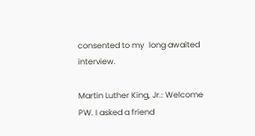consented to my  long awaited interview.

Martin Luther King, Jr.: Welcome PW. I asked a friend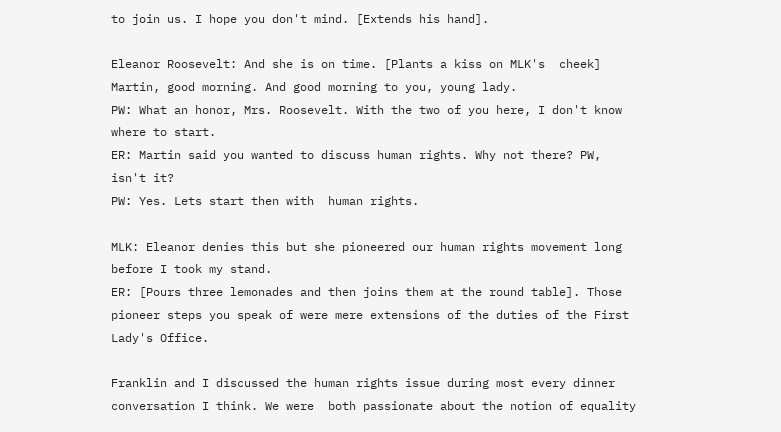to join us. I hope you don't mind. [Extends his hand].

Eleanor Roosevelt: And she is on time. [Plants a kiss on MLK's  cheek] Martin, good morning. And good morning to you, young lady.
PW: What an honor, Mrs. Roosevelt. With the two of you here, I don't know where to start.
ER: Martin said you wanted to discuss human rights. Why not there? PW, isn't it?
PW: Yes. Lets start then with  human rights.

MLK: Eleanor denies this but she pioneered our human rights movement long before I took my stand.
ER: [Pours three lemonades and then joins them at the round table]. Those pioneer steps you speak of were mere extensions of the duties of the First Lady's Office.

Franklin and I discussed the human rights issue during most every dinner conversation I think. We were  both passionate about the notion of equality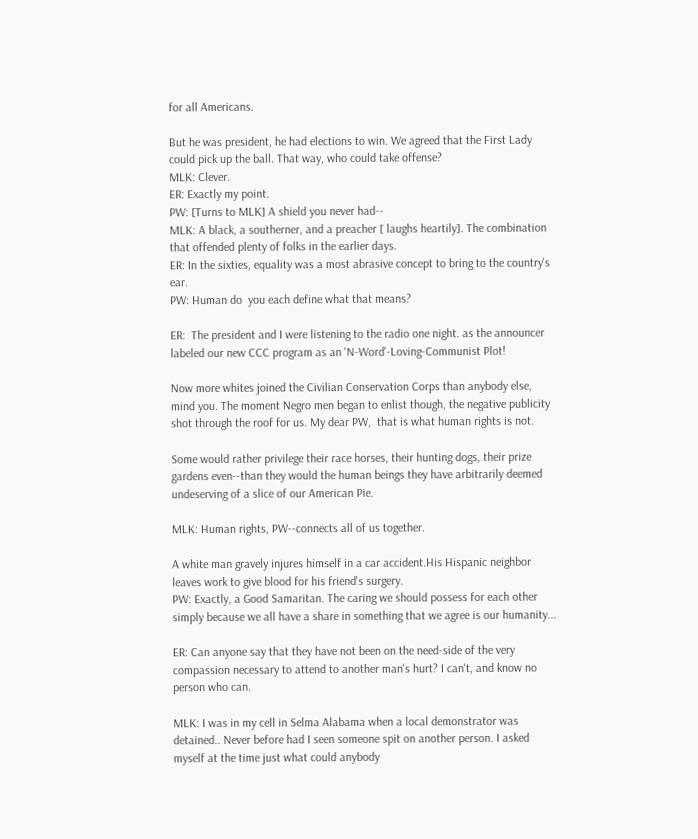for all Americans.

But he was president, he had elections to win. We agreed that the First Lady could pick up the ball. That way, who could take offense?
MLK: Clever.
ER: Exactly my point.
PW: [Turns to MLK] A shield you never had--
MLK: A black, a southerner, and a preacher [ laughs heartily]. The combination that offended plenty of folks in the earlier days.
ER: In the sixties, equality was a most abrasive concept to bring to the country's ear.
PW: Human do  you each define what that means?

ER:  The president and I were listening to the radio one night. as the announcer labeled our new CCC program as an 'N-Word'-Loving-Communist Plot!

Now more whites joined the Civilian Conservation Corps than anybody else, mind you. The moment Negro men began to enlist though, the negative publicity shot through the roof for us. My dear PW,  that is what human rights is not.

Some would rather privilege their race horses, their hunting dogs, their prize gardens even--than they would the human beings they have arbitrarily deemed undeserving of a slice of our American Pie.

MLK: Human rights, PW--connects all of us together.

A white man gravely injures himself in a car accident.His Hispanic neighbor leaves work to give blood for his friend's surgery.
PW: Exactly, a Good Samaritan. The caring we should possess for each other simply because we all have a share in something that we agree is our humanity...

ER: Can anyone say that they have not been on the need-side of the very compassion necessary to attend to another man's hurt? I can't, and know no person who can.

MLK: I was in my cell in Selma Alabama when a local demonstrator was detained.. Never before had I seen someone spit on another person. I asked myself at the time just what could anybody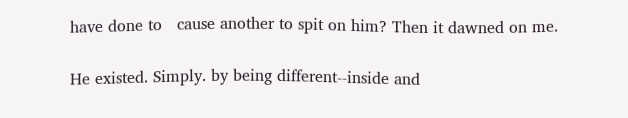have done to   cause another to spit on him? Then it dawned on me.

He existed. Simply. by being different--inside and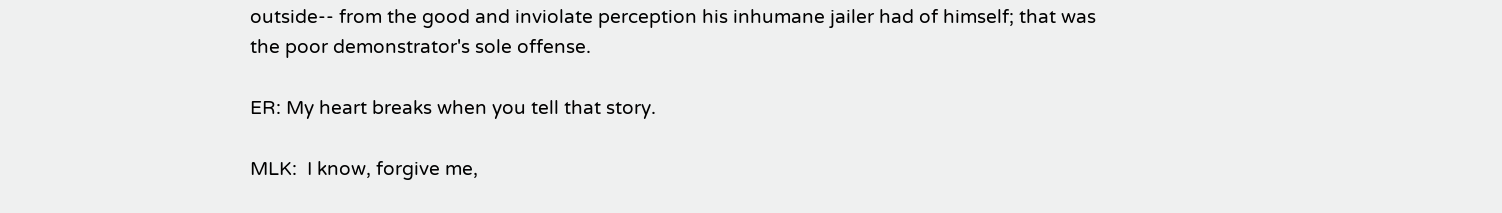outside-- from the good and inviolate perception his inhumane jailer had of himself; that was the poor demonstrator's sole offense.

ER: My heart breaks when you tell that story.

MLK:  I know, forgive me,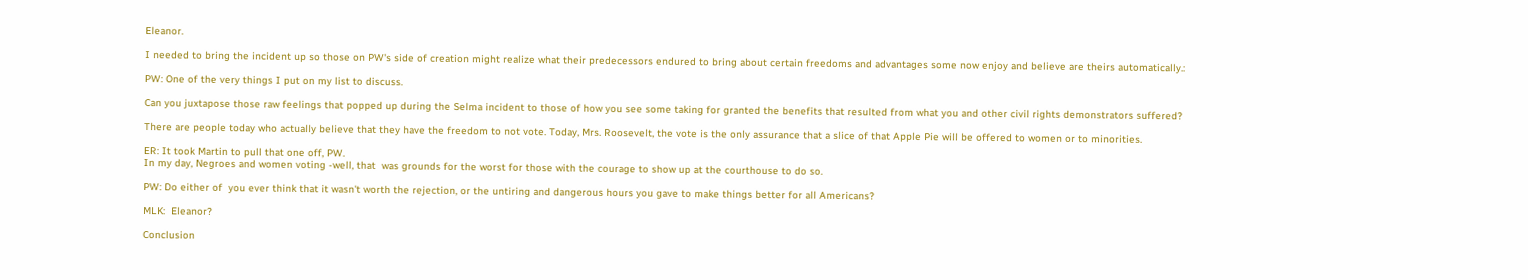Eleanor.

I needed to bring the incident up so those on PW's side of creation might realize what their predecessors endured to bring about certain freedoms and advantages some now enjoy and believe are theirs automatically.:

PW: One of the very things I put on my list to discuss.

Can you juxtapose those raw feelings that popped up during the Selma incident to those of how you see some taking for granted the benefits that resulted from what you and other civil rights demonstrators suffered?

There are people today who actually believe that they have the freedom to not vote. Today, Mrs. Roosevelt, the vote is the only assurance that a slice of that Apple Pie will be offered to women or to minorities.

ER: It took Martin to pull that one off, PW.
In my day, Negroes and women voting -well, that  was grounds for the worst for those with the courage to show up at the courthouse to do so.

PW: Do either of  you ever think that it wasn't worth the rejection, or the untiring and dangerous hours you gave to make things better for all Americans?

MLK:  Eleanor?

Conclusion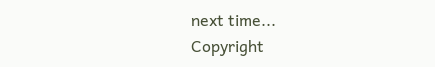next time...
Copyright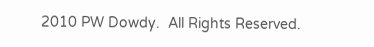2010 PW Dowdy.  All Rights Reserved.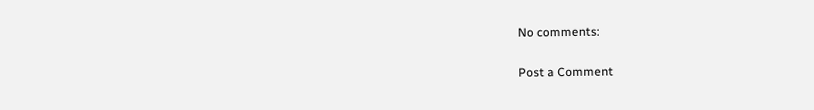No comments:

Post a Comment